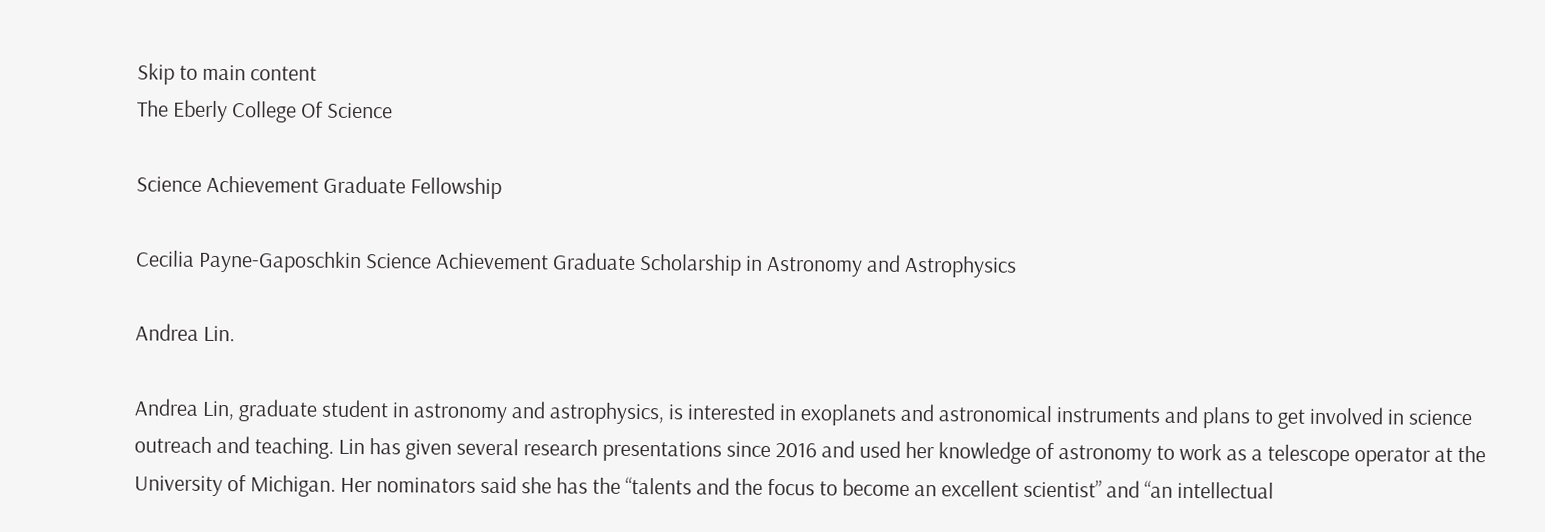Skip to main content
The Eberly College Of Science

Science Achievement Graduate Fellowship

Cecilia Payne-Gaposchkin Science Achievement Graduate Scholarship in Astronomy and Astrophysics

Andrea Lin.

Andrea Lin, graduate student in astronomy and astrophysics, is interested in exoplanets and astronomical instruments and plans to get involved in science outreach and teaching. Lin has given several research presentations since 2016 and used her knowledge of astronomy to work as a telescope operator at the University of Michigan. Her nominators said she has the “talents and the focus to become an excellent scientist” and “an intellectual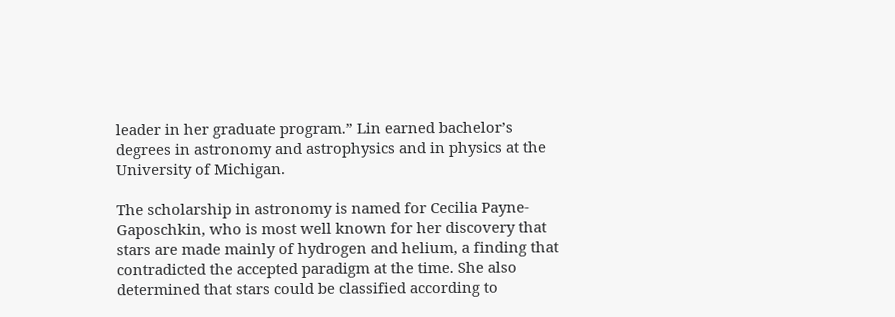leader in her graduate program.” Lin earned bachelor’s degrees in astronomy and astrophysics and in physics at the University of Michigan.

The scholarship in astronomy is named for Cecilia Payne-Gaposchkin, who is most well known for her discovery that stars are made mainly of hydrogen and helium, a finding that contradicted the accepted paradigm at the time. She also determined that stars could be classified according to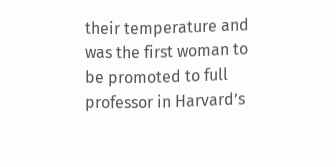their temperature and was the first woman to be promoted to full professor in Harvard’s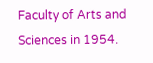Faculty of Arts and Sciences in 1954.